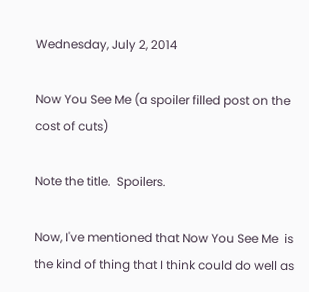Wednesday, July 2, 2014

Now You See Me (a spoiler filled post on the cost of cuts)

Note the title.  Spoilers.

Now, I've mentioned that Now You See Me  is the kind of thing that I think could do well as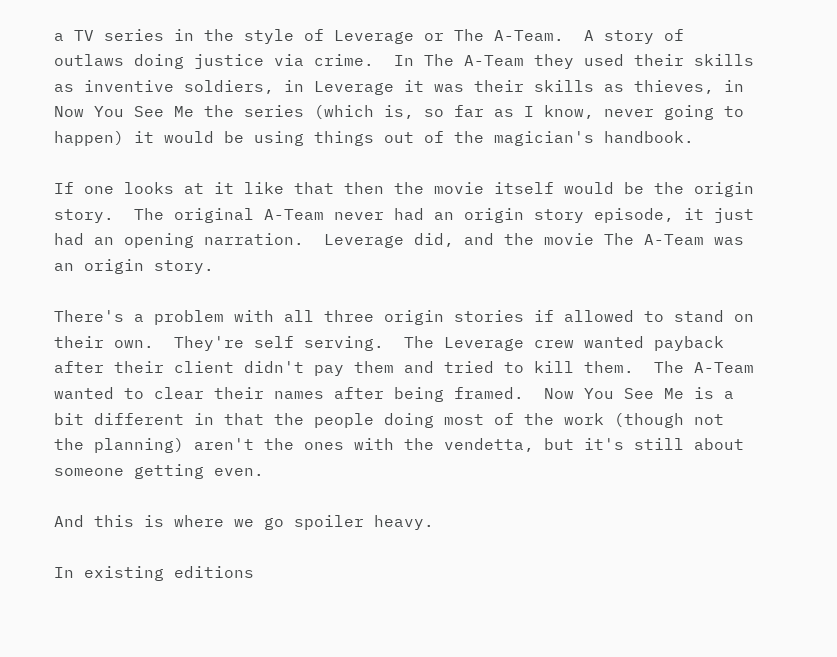a TV series in the style of Leverage or The A-Team.  A story of outlaws doing justice via crime.  In The A-Team they used their skills as inventive soldiers, in Leverage it was their skills as thieves, in Now You See Me the series (which is, so far as I know, never going to happen) it would be using things out of the magician's handbook.

If one looks at it like that then the movie itself would be the origin story.  The original A-Team never had an origin story episode, it just had an opening narration.  Leverage did, and the movie The A-Team was an origin story.

There's a problem with all three origin stories if allowed to stand on their own.  They're self serving.  The Leverage crew wanted payback after their client didn't pay them and tried to kill them.  The A-Team wanted to clear their names after being framed.  Now You See Me is a bit different in that the people doing most of the work (though not the planning) aren't the ones with the vendetta, but it's still about someone getting even.

And this is where we go spoiler heavy.

In existing editions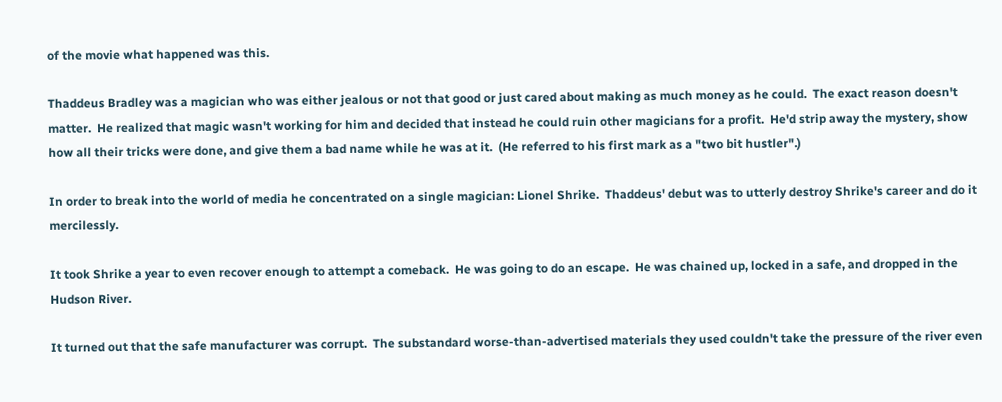of the movie what happened was this.

Thaddeus Bradley was a magician who was either jealous or not that good or just cared about making as much money as he could.  The exact reason doesn't matter.  He realized that magic wasn't working for him and decided that instead he could ruin other magicians for a profit.  He'd strip away the mystery, show how all their tricks were done, and give them a bad name while he was at it.  (He referred to his first mark as a "two bit hustler".)

In order to break into the world of media he concentrated on a single magician: Lionel Shrike.  Thaddeus' debut was to utterly destroy Shrike's career and do it mercilessly.

It took Shrike a year to even recover enough to attempt a comeback.  He was going to do an escape.  He was chained up, locked in a safe, and dropped in the Hudson River.

It turned out that the safe manufacturer was corrupt.  The substandard worse-than-advertised materials they used couldn't take the pressure of the river even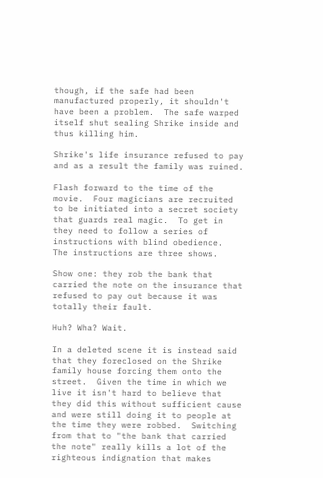though, if the safe had been manufactured properly, it shouldn't have been a problem.  The safe warped itself shut sealing Shrike inside and thus killing him.

Shrike's life insurance refused to pay and as a result the family was ruined.

Flash forward to the time of the movie.  Four magicians are recruited to be initiated into a secret society that guards real magic.  To get in they need to follow a series of instructions with blind obedience.  The instructions are three shows.

Show one: they rob the bank that carried the note on the insurance that refused to pay out because it was totally their fault.

Huh? Wha? Wait.

In a deleted scene it is instead said that they foreclosed on the Shrike family house forcing them onto the street.  Given the time in which we live it isn't hard to believe that they did this without sufficient cause and were still doing it to people at the time they were robbed.  Switching from that to "the bank that carried the note" really kills a lot of the righteous indignation that makes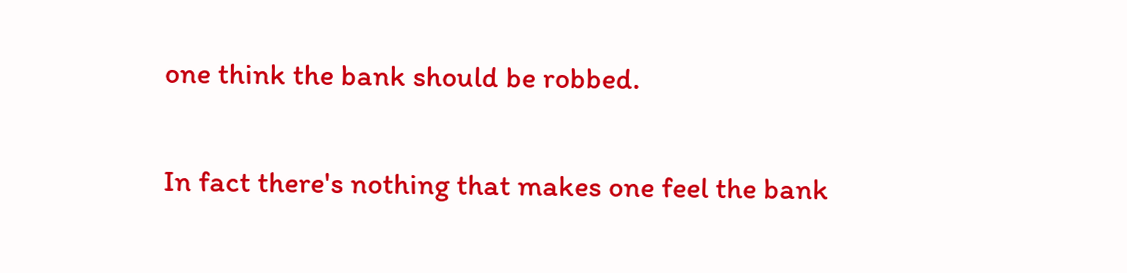one think the bank should be robbed.

In fact there's nothing that makes one feel the bank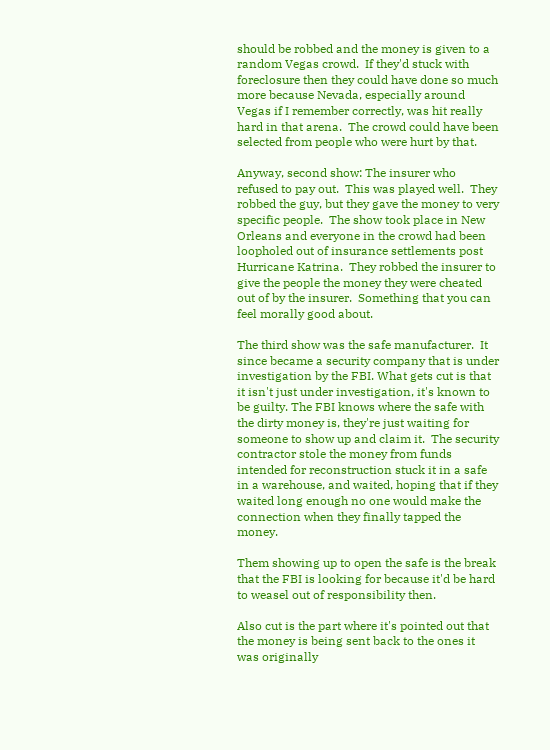should be robbed and the money is given to a random Vegas crowd.  If they'd stuck with foreclosure then they could have done so much more because Nevada, especially around Vegas if I remember correctly, was hit really hard in that arena.  The crowd could have been selected from people who were hurt by that.

Anyway, second show: The insurer who refused to pay out.  This was played well.  They robbed the guy, but they gave the money to very specific people.  The show took place in New Orleans and everyone in the crowd had been loopholed out of insurance settlements post Hurricane Katrina.  They robbed the insurer to give the people the money they were cheated out of by the insurer.  Something that you can feel morally good about.

The third show was the safe manufacturer.  It since became a security company that is under investigation by the FBI. What gets cut is that it isn't just under investigation, it's known to be guilty. The FBI knows where the safe with the dirty money is, they're just waiting for someone to show up and claim it.  The security contractor stole the money from funds intended for reconstruction stuck it in a safe in a warehouse, and waited, hoping that if they waited long enough no one would make the connection when they finally tapped the money.

Them showing up to open the safe is the break that the FBI is looking for because it'd be hard to weasel out of responsibility then.

Also cut is the part where it's pointed out that the money is being sent back to the ones it was originally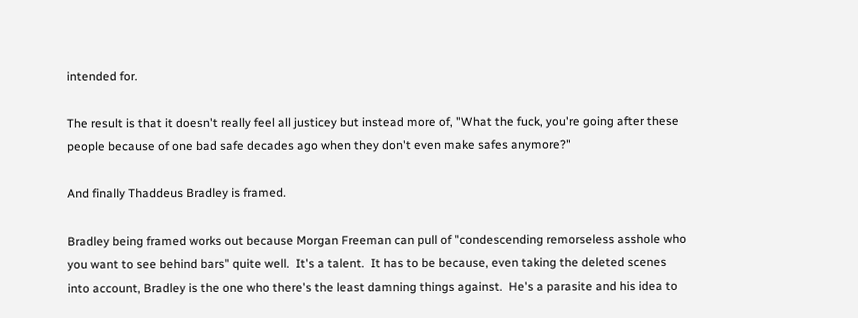intended for.

The result is that it doesn't really feel all justicey but instead more of, "What the fuck, you're going after these people because of one bad safe decades ago when they don't even make safes anymore?"

And finally Thaddeus Bradley is framed.

Bradley being framed works out because Morgan Freeman can pull of "condescending remorseless asshole who you want to see behind bars" quite well.  It's a talent.  It has to be because, even taking the deleted scenes into account, Bradley is the one who there's the least damning things against.  He's a parasite and his idea to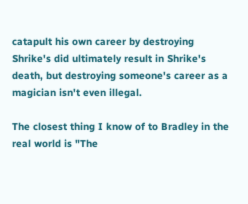catapult his own career by destroying Shrike's did ultimately result in Shrike's death, but destroying someone's career as a magician isn't even illegal.

The closest thing I know of to Bradley in the real world is "The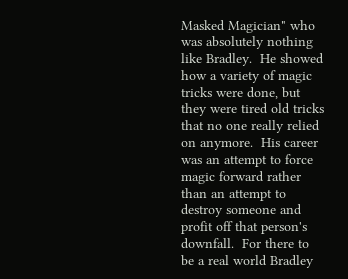Masked Magician" who was absolutely nothing like Bradley.  He showed how a variety of magic tricks were done, but they were tired old tricks that no one really relied on anymore.  His career was an attempt to force magic forward rather than an attempt to destroy someone and profit off that person's downfall.  For there to be a real world Bradley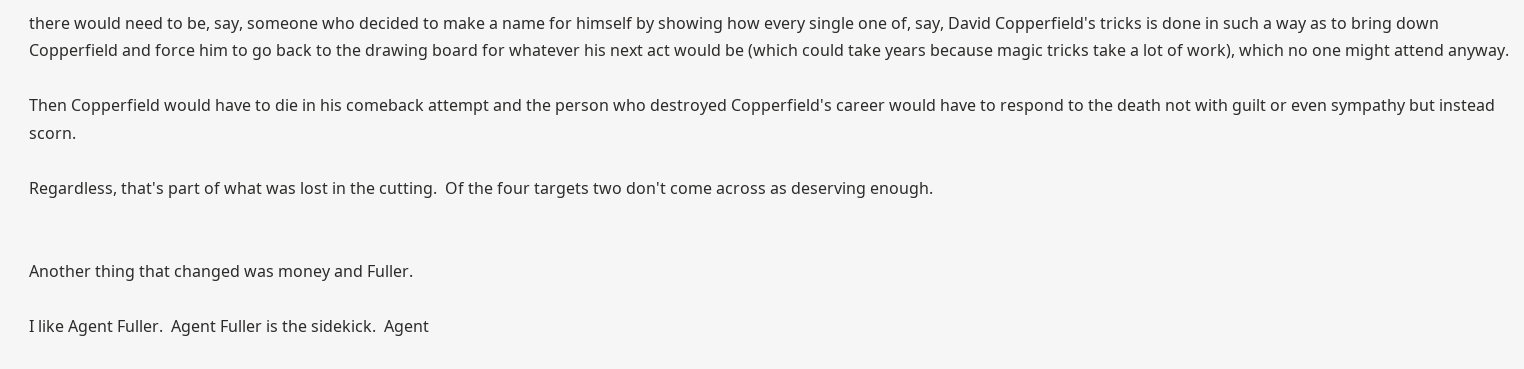there would need to be, say, someone who decided to make a name for himself by showing how every single one of, say, David Copperfield's tricks is done in such a way as to bring down Copperfield and force him to go back to the drawing board for whatever his next act would be (which could take years because magic tricks take a lot of work), which no one might attend anyway.

Then Copperfield would have to die in his comeback attempt and the person who destroyed Copperfield's career would have to respond to the death not with guilt or even sympathy but instead scorn.

Regardless, that's part of what was lost in the cutting.  Of the four targets two don't come across as deserving enough.


Another thing that changed was money and Fuller.

I like Agent Fuller.  Agent Fuller is the sidekick.  Agent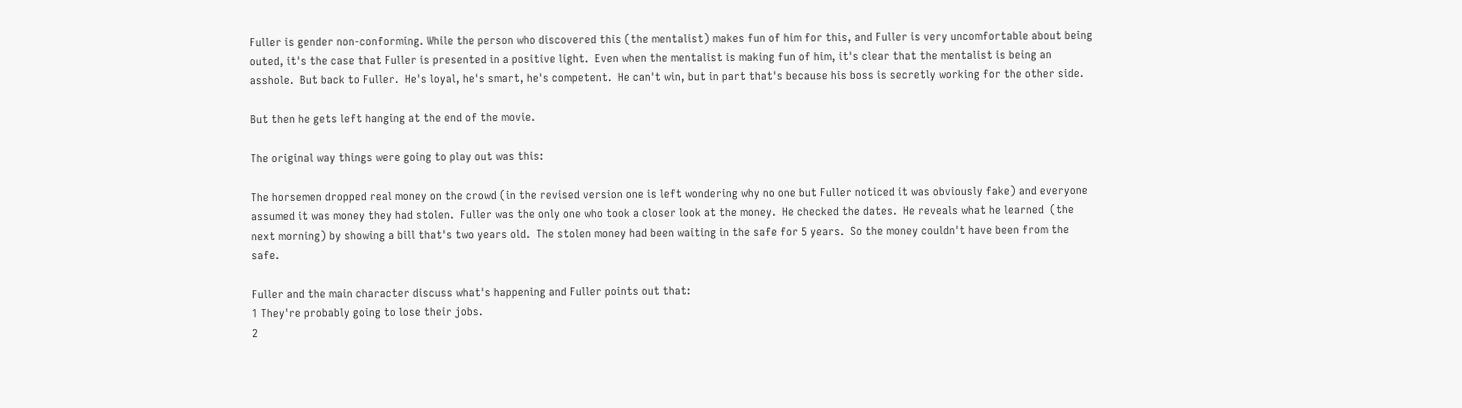Fuller is gender non-conforming. While the person who discovered this (the mentalist) makes fun of him for this, and Fuller is very uncomfortable about being outed, it's the case that Fuller is presented in a positive light.  Even when the mentalist is making fun of him, it's clear that the mentalist is being an asshole.  But back to Fuller.  He's loyal, he's smart, he's competent.  He can't win, but in part that's because his boss is secretly working for the other side.

But then he gets left hanging at the end of the movie.

The original way things were going to play out was this:

The horsemen dropped real money on the crowd (in the revised version one is left wondering why no one but Fuller noticed it was obviously fake) and everyone assumed it was money they had stolen.  Fuller was the only one who took a closer look at the money.  He checked the dates.  He reveals what he learned  (the next morning) by showing a bill that's two years old.  The stolen money had been waiting in the safe for 5 years.  So the money couldn't have been from the safe.

Fuller and the main character discuss what's happening and Fuller points out that:
1 They're probably going to lose their jobs.
2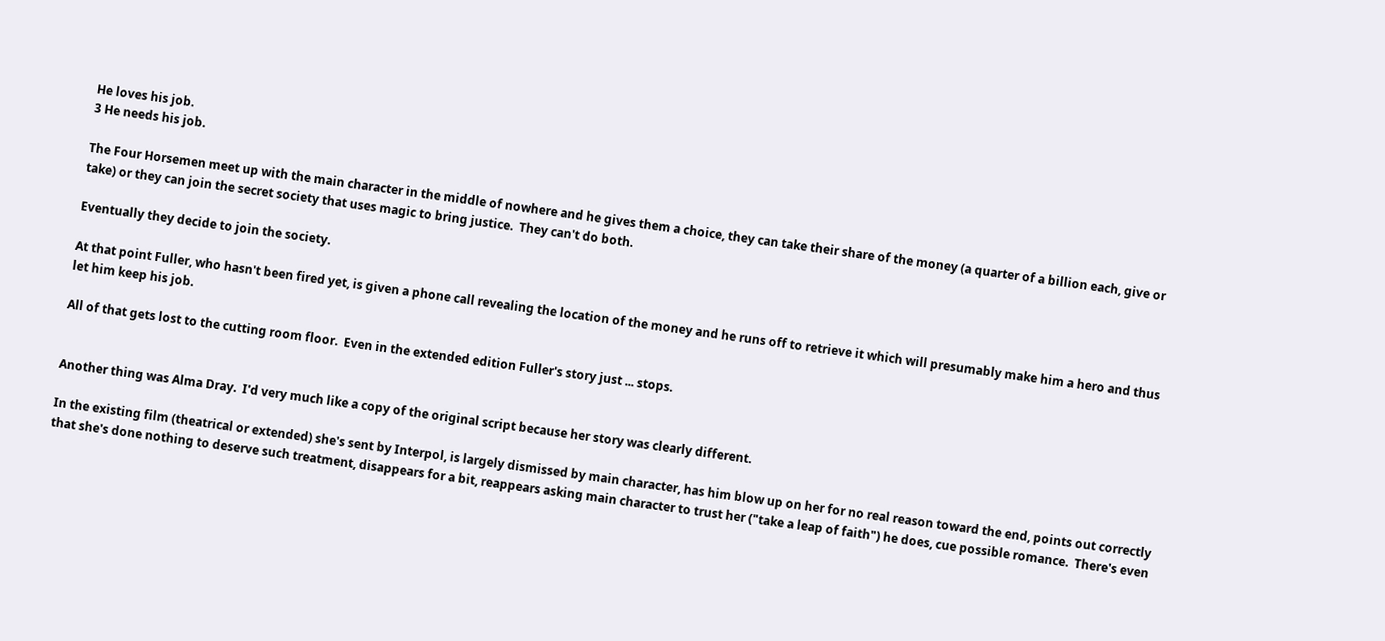He loves his job.
3 He needs his job.

The Four Horsemen meet up with the main character in the middle of nowhere and he gives them a choice, they can take their share of the money (a quarter of a billion each, give or take) or they can join the secret society that uses magic to bring justice.  They can't do both.

Eventually they decide to join the society.

At that point Fuller, who hasn't been fired yet, is given a phone call revealing the location of the money and he runs off to retrieve it which will presumably make him a hero and thus let him keep his job.

All of that gets lost to the cutting room floor.  Even in the extended edition Fuller's story just ... stops.


Another thing was Alma Dray.  I'd very much like a copy of the original script because her story was clearly different.

In the existing film (theatrical or extended) she's sent by Interpol, is largely dismissed by main character, has him blow up on her for no real reason toward the end, points out correctly that she's done nothing to deserve such treatment, disappears for a bit, reappears asking main character to trust her ("take a leap of faith") he does, cue possible romance.  There's even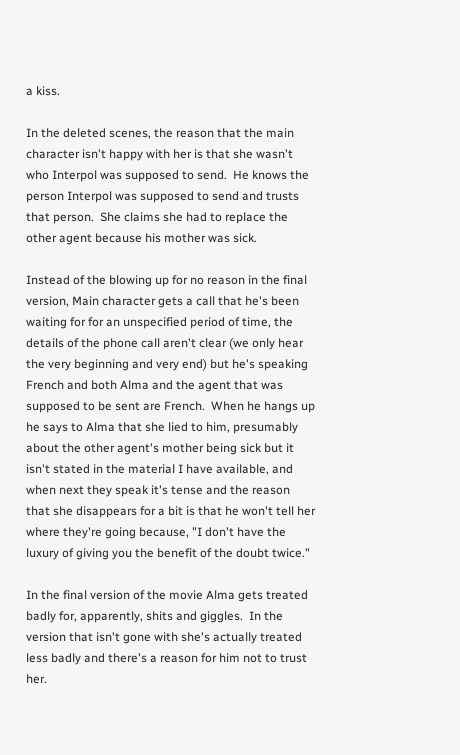a kiss.

In the deleted scenes, the reason that the main character isn't happy with her is that she wasn't who Interpol was supposed to send.  He knows the person Interpol was supposed to send and trusts that person.  She claims she had to replace the other agent because his mother was sick.

Instead of the blowing up for no reason in the final version, Main character gets a call that he's been waiting for for an unspecified period of time, the details of the phone call aren't clear (we only hear the very beginning and very end) but he's speaking French and both Alma and the agent that was supposed to be sent are French.  When he hangs up he says to Alma that she lied to him, presumably about the other agent's mother being sick but it isn't stated in the material I have available, and when next they speak it's tense and the reason that she disappears for a bit is that he won't tell her where they're going because, "I don't have the luxury of giving you the benefit of the doubt twice."

In the final version of the movie Alma gets treated badly for, apparently, shits and giggles.  In the version that isn't gone with she's actually treated less badly and there's a reason for him not to trust her.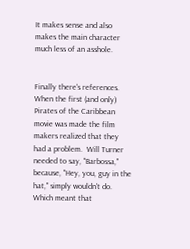It makes sense and also makes the main character much less of an asshole.


Finally there's references.  When the first (and only) Pirates of the Caribbean movie was made the film makers realized that they had a problem.  Will Turner needed to say, "Barbossa," because, "Hey, you, guy in the hat," simply wouldn't do.  Which meant that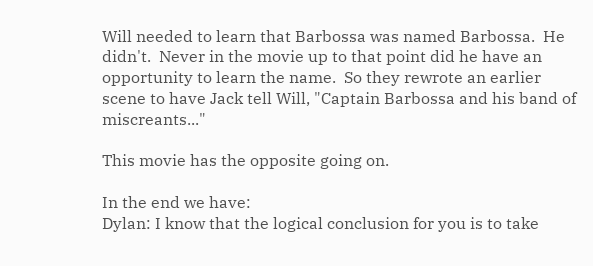Will needed to learn that Barbossa was named Barbossa.  He didn't.  Never in the movie up to that point did he have an opportunity to learn the name.  So they rewrote an earlier scene to have Jack tell Will, "Captain Barbossa and his band of miscreants..."

This movie has the opposite going on.

In the end we have:
Dylan: I know that the logical conclusion for you is to take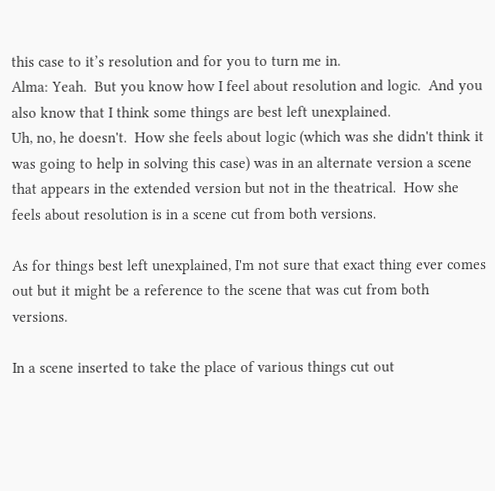this case to it’s resolution and for you to turn me in.
Alma: Yeah.  But you know how I feel about resolution and logic.  And you also know that I think some things are best left unexplained.
Uh, no, he doesn't.  How she feels about logic (which was she didn't think it was going to help in solving this case) was in an alternate version a scene that appears in the extended version but not in the theatrical.  How she feels about resolution is in a scene cut from both versions.

As for things best left unexplained, I'm not sure that exact thing ever comes out but it might be a reference to the scene that was cut from both versions.

In a scene inserted to take the place of various things cut out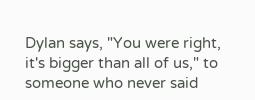Dylan says, "You were right, it's bigger than all of us," to someone who never said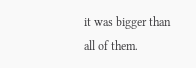it was bigger than all of them.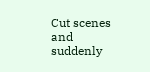Cut scenes and suddenly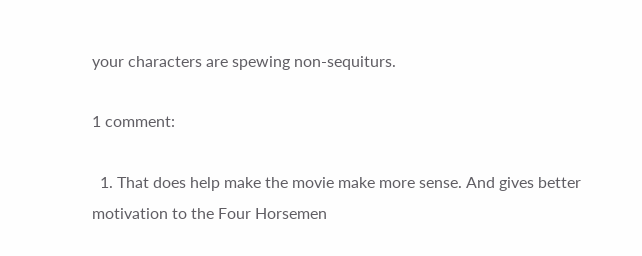your characters are spewing non-sequiturs.

1 comment:

  1. That does help make the movie make more sense. And gives better motivation to the Four Horsemen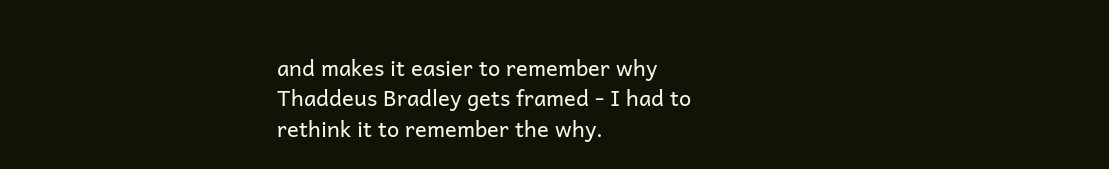and makes it easier to remember why Thaddeus Bradley gets framed - I had to rethink it to remember the why.